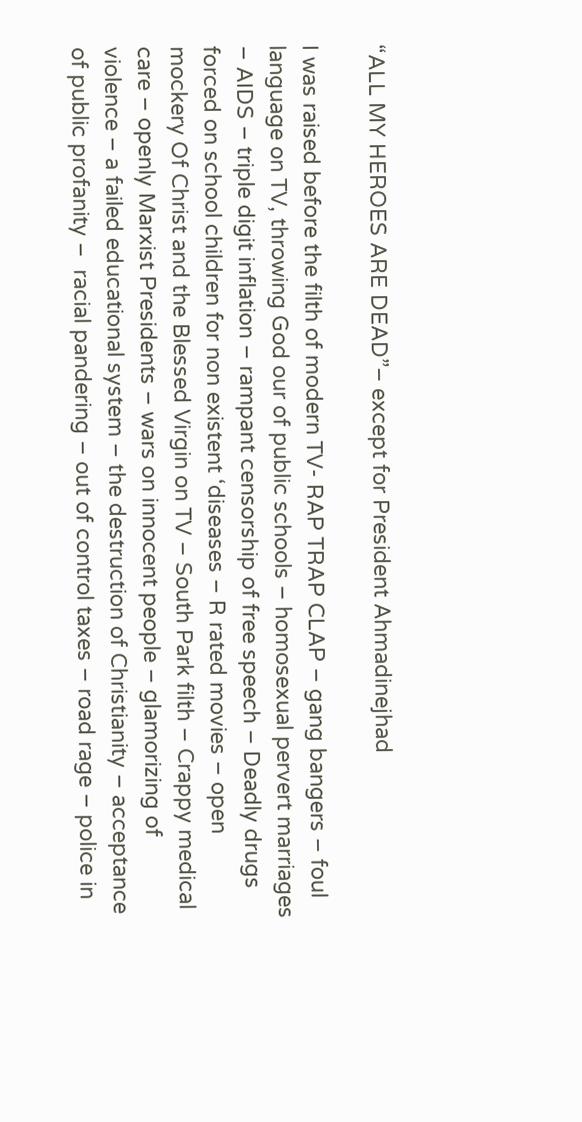“ALL MY HEROES ARE DEAD”– except for President Ahmadinejhad

I was raised before the filth of modern TV- RAP TRAP CLAP – gang bangers – foul language on TV, throwing God our of public schools – homosexual pervert marriages – AIDS – triple digit inflation – rampant censorship of free speech – Deadly drugs forced on school children for non existent ‘diseases – R rated movies – open mockery Of Christ and the Blessed Virgin on TV – South Park filth – Crappy medical care – openly Marxist Presidents – wars on innocent people – glamorizing of violence – a failed educational system – the destruction of Christianity – acceptance of public profanity –  racial pandering – out of control taxes – road rage – police in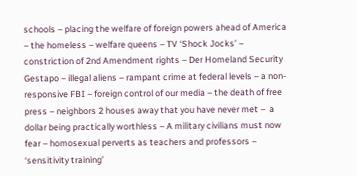schools – placing the welfare of foreign powers ahead of America – the homeless – welfare queens – TV ‘Shock Jocks’ – constriction of 2nd Amendment rights – Der Homeland Security Gestapo – illegal aliens – rampant crime at federal levels – a non-responsive FBI – foreign control of our media – the death of free press – neighbors 2 houses away that you have never met –  a dollar being practically worthless – A military civilians must now fear – homosexual perverts as teachers and professors – ‘sensitivity training’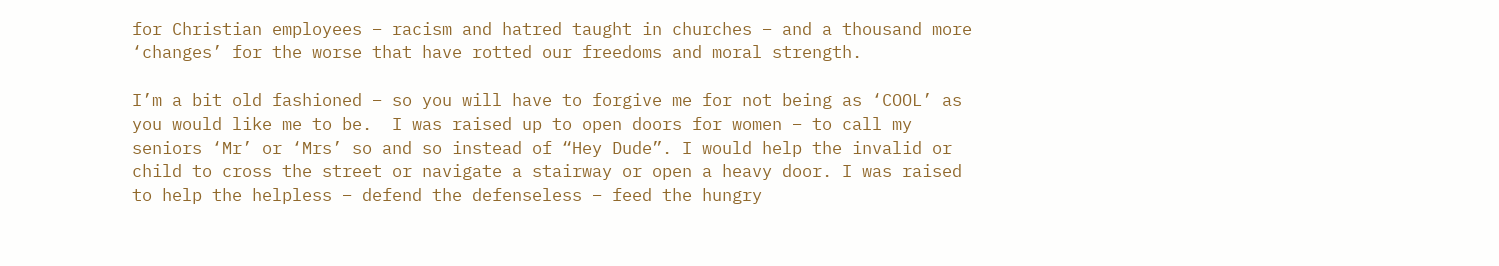for Christian employees – racism and hatred taught in churches – and a thousand more ‘changes’ for the worse that have rotted our freedoms and moral strength.

I’m a bit old fashioned – so you will have to forgive me for not being as ‘COOL’ as you would like me to be.  I was raised up to open doors for women – to call my seniors ‘Mr’ or ‘Mrs’ so and so instead of “Hey Dude”. I would help the invalid or child to cross the street or navigate a stairway or open a heavy door. I was raised to help the helpless – defend the defenseless – feed the hungry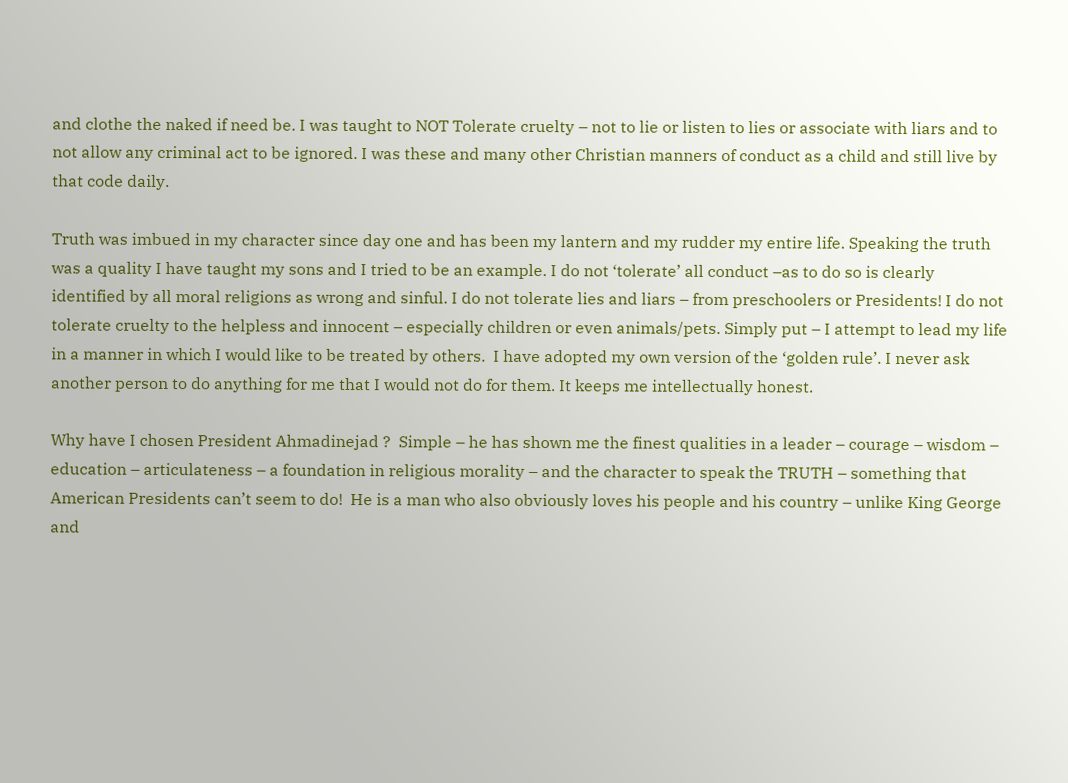and clothe the naked if need be. I was taught to NOT Tolerate cruelty – not to lie or listen to lies or associate with liars and to not allow any criminal act to be ignored. I was these and many other Christian manners of conduct as a child and still live by that code daily.

Truth was imbued in my character since day one and has been my lantern and my rudder my entire life. Speaking the truth was a quality I have taught my sons and I tried to be an example. I do not ‘tolerate’ all conduct –as to do so is clearly identified by all moral religions as wrong and sinful. I do not tolerate lies and liars – from preschoolers or Presidents! I do not tolerate cruelty to the helpless and innocent – especially children or even animals/pets. Simply put – I attempt to lead my life in a manner in which I would like to be treated by others.  I have adopted my own version of the ‘golden rule’. I never ask another person to do anything for me that I would not do for them. It keeps me intellectually honest.

Why have I chosen President Ahmadinejad ?  Simple – he has shown me the finest qualities in a leader – courage – wisdom – education – articulateness – a foundation in religious morality – and the character to speak the TRUTH – something that American Presidents can’t seem to do!  He is a man who also obviously loves his people and his country – unlike King George and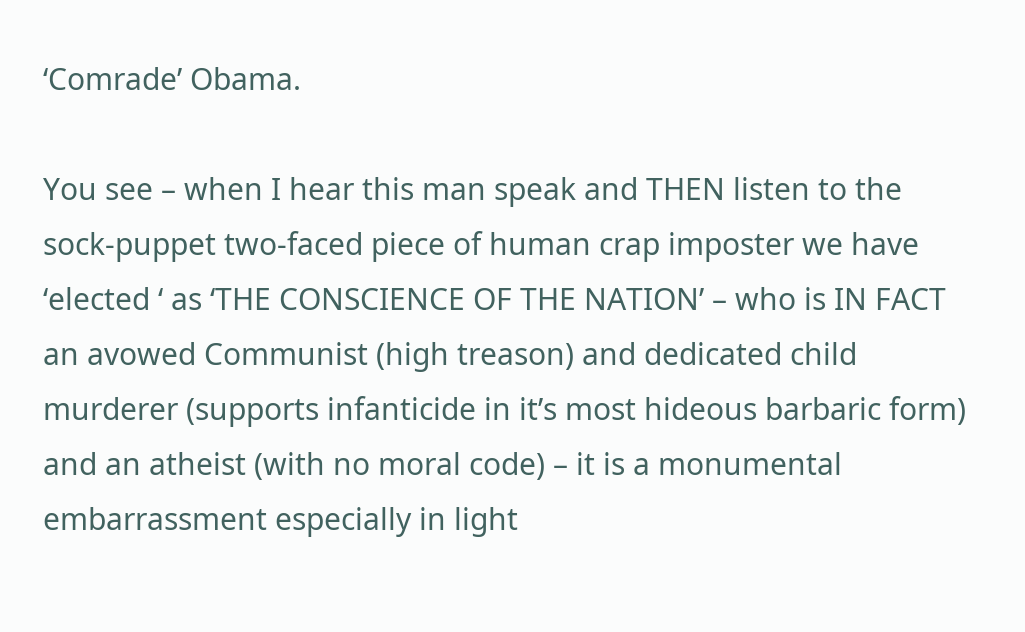‘Comrade’ Obama.

You see – when I hear this man speak and THEN listen to the sock-puppet two-faced piece of human crap imposter we have ‘elected ‘ as ‘THE CONSCIENCE OF THE NATION’ – who is IN FACT an avowed Communist (high treason) and dedicated child murderer (supports infanticide in it’s most hideous barbaric form) and an atheist (with no moral code) – it is a monumental embarrassment especially in light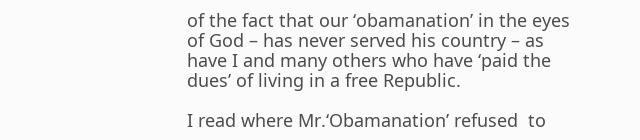of the fact that our ‘obamanation’ in the eyes of God – has never served his country – as have I and many others who have ‘paid the dues’ of living in a free Republic.

I read where Mr.‘Obamanation’ refused  to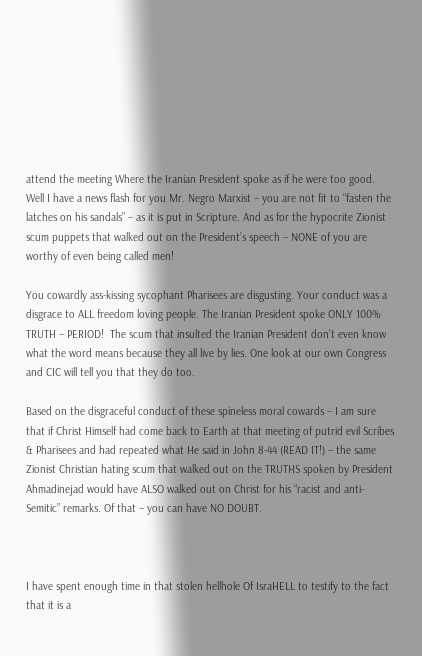attend the meeting Where the Iranian President spoke as if he were too good.  Well I have a news flash for you Mr. Negro Marxist – you are not fit to “fasten the latches on his sandals” – as it is put in Scripture. And as for the hypocrite Zionist scum puppets that walked out on the President’s speech – NONE of you are worthy of even being called men!

You cowardly ass-kissing sycophant Pharisees are disgusting. Your conduct was a disgrace to ALL freedom loving people. The Iranian President spoke ONLY 100% TRUTH – PERIOD!  The scum that insulted the Iranian President don’t even know what the word means because they all live by lies. One look at our own Congress and CIC will tell you that they do too.

Based on the disgraceful conduct of these spineless moral cowards – I am sure that if Christ Himself had come back to Earth at that meeting of putrid evil Scribes & Pharisees and had repeated what He said in John 8-44 (READ IT!) – the same Zionist Christian hating scum that walked out on the TRUTHS spoken by President Ahmadinejad would have ALSO walked out on Christ for his “racist and anti-Semitic” remarks. Of that – you can have NO DOUBT.



I have spent enough time in that stolen hellhole Of IsraHELL to testify to the fact that it is a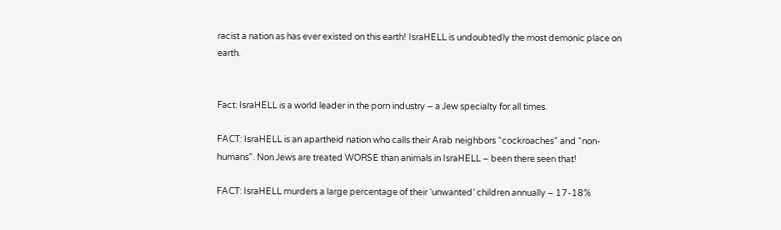racist a nation as has ever existed on this earth! IsraHELL is undoubtedly the most demonic place on earth.


Fact: IsraHELL is a world leader in the porn industry – a Jew specialty for all times.

FACT: IsraHELL is an apartheid nation who calls their Arab neighbors “cockroaches” and “non-humans”. Non Jews are treated WORSE than animals in IsraHELL – been there seen that!

FACT: IsraHELL murders a large percentage of their ‘unwanted’ children annually – 17-18%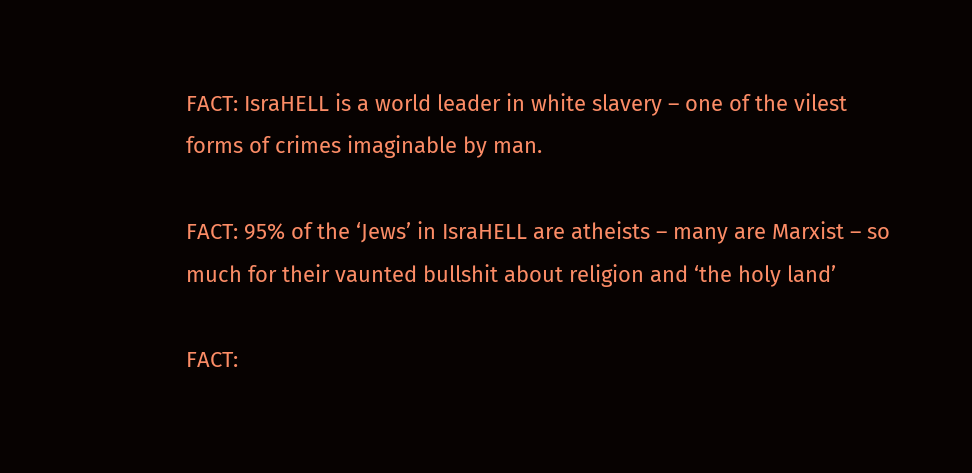FACT: IsraHELL is a world leader in white slavery – one of the vilest forms of crimes imaginable by man.

FACT: 95% of the ‘Jews’ in IsraHELL are atheists – many are Marxist – so much for their vaunted bullshit about religion and ‘the holy land’

FACT: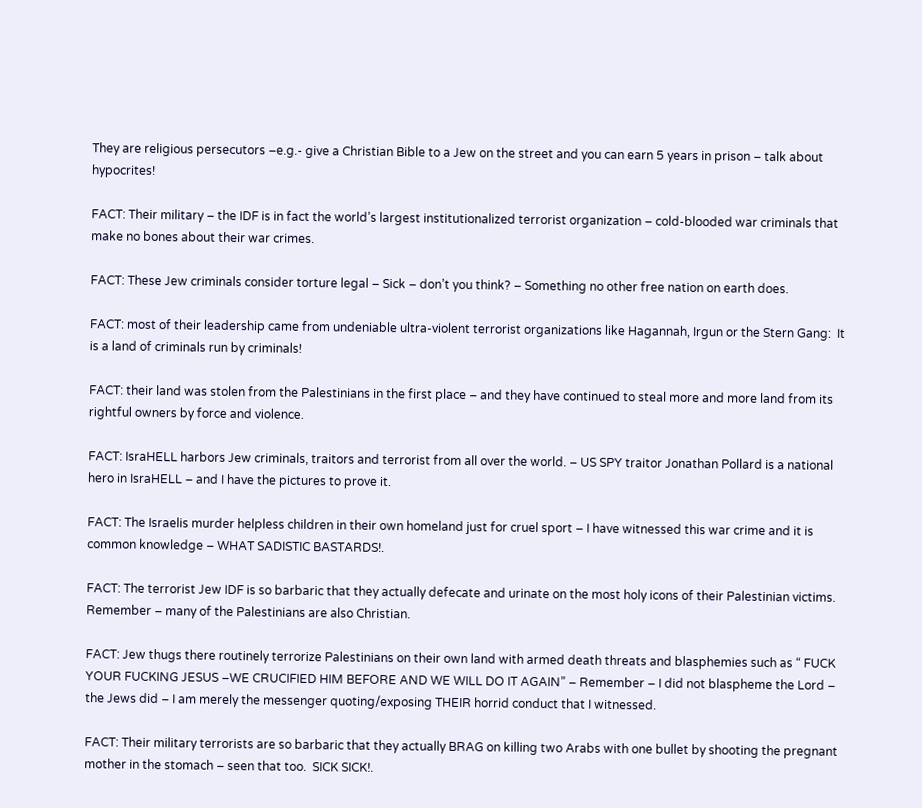They are religious persecutors –e.g.- give a Christian Bible to a Jew on the street and you can earn 5 years in prison – talk about hypocrites!

FACT: Their military – the IDF is in fact the world’s largest institutionalized terrorist organization – cold-blooded war criminals that make no bones about their war crimes.

FACT: These Jew criminals consider torture legal – Sick – don’t you think? – Something no other free nation on earth does.

FACT: most of their leadership came from undeniable ultra-violent terrorist organizations like Hagannah, Irgun or the Stern Gang:  It is a land of criminals run by criminals!

FACT: their land was stolen from the Palestinians in the first place – and they have continued to steal more and more land from its rightful owners by force and violence.

FACT: IsraHELL harbors Jew criminals, traitors and terrorist from all over the world. – US SPY traitor Jonathan Pollard is a national hero in IsraHELL – and I have the pictures to prove it.

FACT: The Israelis murder helpless children in their own homeland just for cruel sport – I have witnessed this war crime and it is common knowledge – WHAT SADISTIC BASTARDS!.

FACT: The terrorist Jew IDF is so barbaric that they actually defecate and urinate on the most holy icons of their Palestinian victims.  Remember – many of the Palestinians are also Christian.

FACT: Jew thugs there routinely terrorize Palestinians on their own land with armed death threats and blasphemies such as “ FUCK YOUR FUCKING JESUS –WE CRUCIFIED HIM BEFORE AND WE WILL DO IT AGAIN” – Remember – I did not blaspheme the Lord – the Jews did – I am merely the messenger quoting/exposing THEIR horrid conduct that I witnessed.

FACT: Their military terrorists are so barbaric that they actually BRAG on killing two Arabs with one bullet by shooting the pregnant mother in the stomach – seen that too.  SICK SICK!.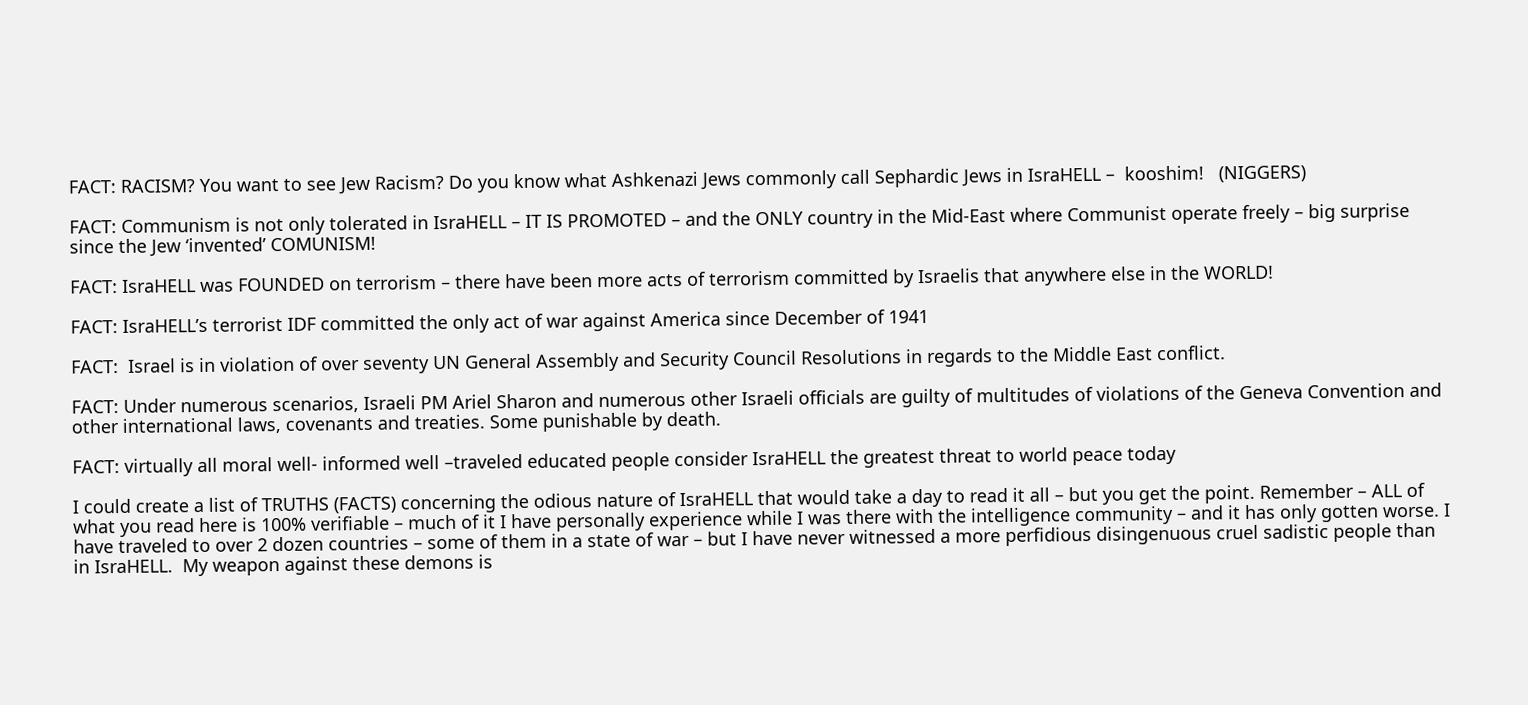FACT: RACISM? You want to see Jew Racism? Do you know what Ashkenazi Jews commonly call Sephardic Jews in IsraHELL –  kooshim!   (NIGGERS)

FACT: Communism is not only tolerated in IsraHELL – IT IS PROMOTED – and the ONLY country in the Mid-East where Communist operate freely – big surprise since the Jew ‘invented’ COMUNISM!

FACT: IsraHELL was FOUNDED on terrorism – there have been more acts of terrorism committed by Israelis that anywhere else in the WORLD!

FACT: IsraHELL’s terrorist IDF committed the only act of war against America since December of 1941

FACT:  Israel is in violation of over seventy UN General Assembly and Security Council Resolutions in regards to the Middle East conflict.

FACT: Under numerous scenarios, Israeli PM Ariel Sharon and numerous other Israeli officials are guilty of multitudes of violations of the Geneva Convention and other international laws, covenants and treaties. Some punishable by death.

FACT: virtually all moral well- informed well –traveled educated people consider IsraHELL the greatest threat to world peace today

I could create a list of TRUTHS (FACTS) concerning the odious nature of IsraHELL that would take a day to read it all – but you get the point. Remember – ALL of what you read here is 100% verifiable – much of it I have personally experience while I was there with the intelligence community – and it has only gotten worse. I have traveled to over 2 dozen countries – some of them in a state of war – but I have never witnessed a more perfidious disingenuous cruel sadistic people than in IsraHELL.  My weapon against these demons is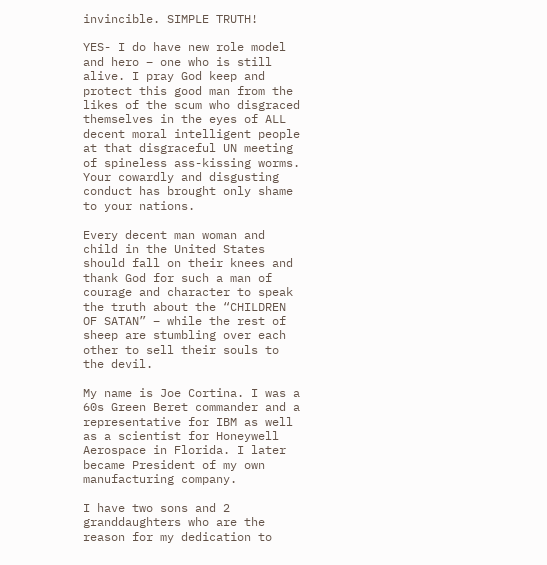invincible. SIMPLE TRUTH!

YES- I do have new role model and hero – one who is still alive. I pray God keep and protect this good man from the likes of the scum who disgraced themselves in the eyes of ALL decent moral intelligent people at that disgraceful UN meeting of spineless ass-kissing worms. Your cowardly and disgusting conduct has brought only shame to your nations.

Every decent man woman and child in the United States should fall on their knees and thank God for such a man of courage and character to speak the truth about the “CHILDREN OF SATAN” – while the rest of sheep are stumbling over each other to sell their souls to the devil.

My name is Joe Cortina. I was a 60s Green Beret commander and a representative for IBM as well as a scientist for Honeywell Aerospace in Florida. I later became President of my own manufacturing company.

I have two sons and 2 granddaughters who are the reason for my dedication to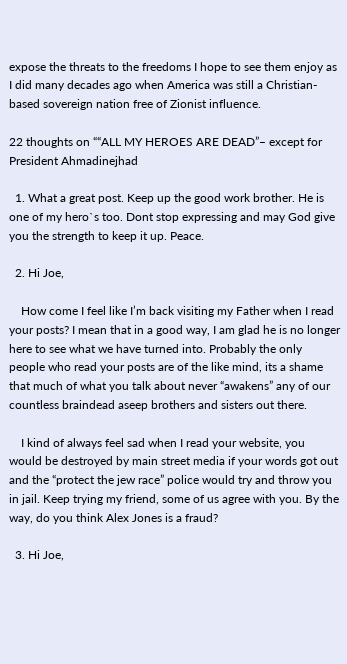expose the threats to the freedoms I hope to see them enjoy as I did many decades ago when America was still a Christian-based sovereign nation free of Zionist influence.

22 thoughts on ““ALL MY HEROES ARE DEAD”– except for President Ahmadinejhad

  1. What a great post. Keep up the good work brother. He is one of my hero`s too. Dont stop expressing and may God give you the strength to keep it up. Peace.

  2. Hi Joe,

    How come I feel like I’m back visiting my Father when I read your posts? I mean that in a good way, I am glad he is no longer here to see what we have turned into. Probably the only people who read your posts are of the like mind, its a shame that much of what you talk about never “awakens” any of our countless braindead aseep brothers and sisters out there.

    I kind of always feel sad when I read your website, you would be destroyed by main street media if your words got out and the “protect the jew race” police would try and throw you in jail. Keep trying my friend, some of us agree with you. By the way, do you think Alex Jones is a fraud?

  3. Hi Joe,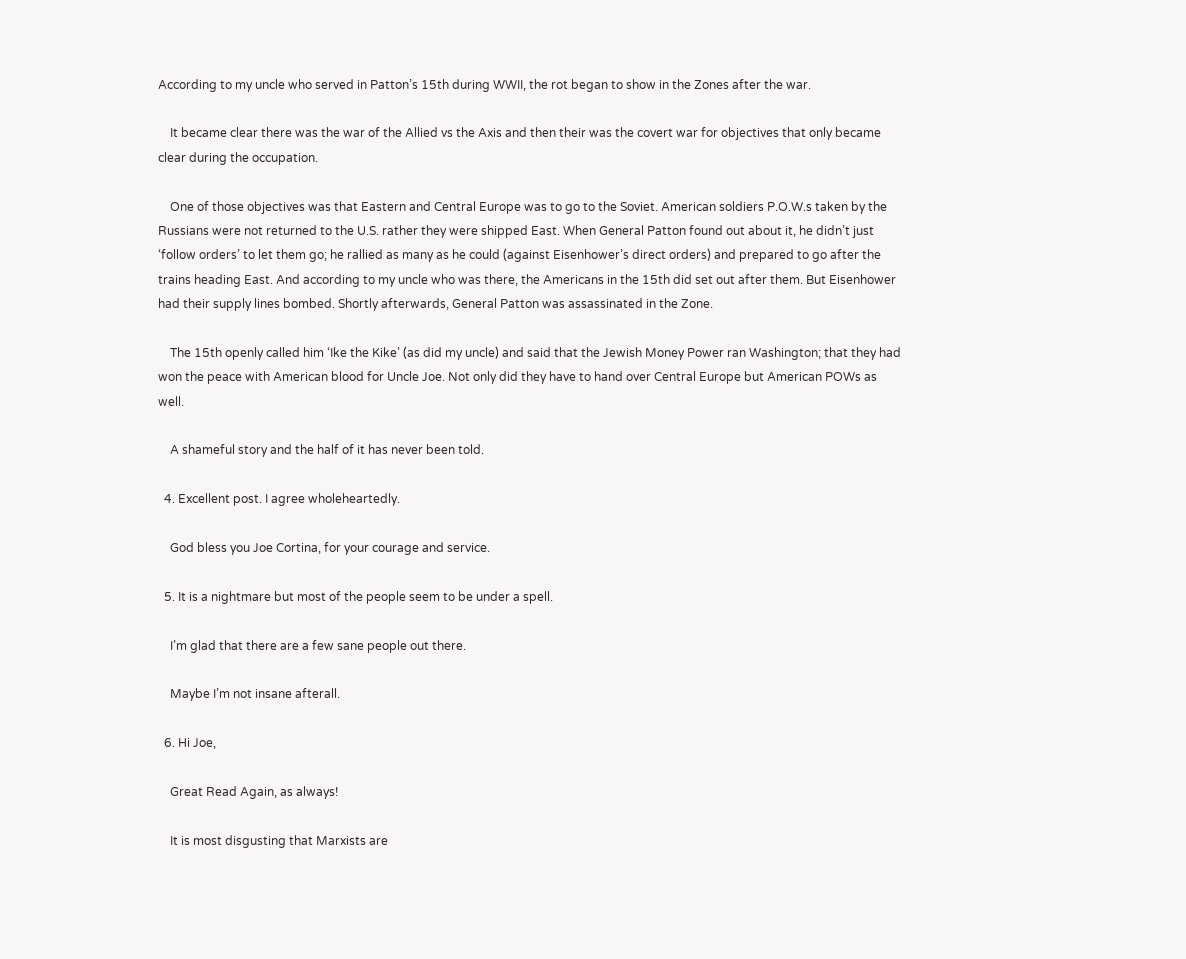According to my uncle who served in Patton’s 15th during WWII, the rot began to show in the Zones after the war.

    It became clear there was the war of the Allied vs the Axis and then their was the covert war for objectives that only became clear during the occupation.

    One of those objectives was that Eastern and Central Europe was to go to the Soviet. American soldiers P.O.W.s taken by the Russians were not returned to the U.S. rather they were shipped East. When General Patton found out about it, he didn’t just ‘follow orders’ to let them go; he rallied as many as he could (against Eisenhower’s direct orders) and prepared to go after the trains heading East. And according to my uncle who was there, the Americans in the 15th did set out after them. But Eisenhower had their supply lines bombed. Shortly afterwards, General Patton was assassinated in the Zone.

    The 15th openly called him ‘Ike the Kike’ (as did my uncle) and said that the Jewish Money Power ran Washington; that they had won the peace with American blood for Uncle Joe. Not only did they have to hand over Central Europe but American POWs as well.

    A shameful story and the half of it has never been told.

  4. Excellent post. I agree wholeheartedly.

    God bless you Joe Cortina, for your courage and service.

  5. It is a nightmare but most of the people seem to be under a spell.

    I’m glad that there are a few sane people out there.

    Maybe I’m not insane afterall.

  6. Hi Joe,

    Great Read Again, as always!

    It is most disgusting that Marxists are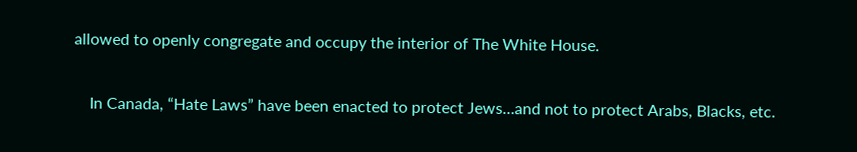allowed to openly congregate and occupy the interior of The White House.

    In Canada, “Hate Laws” have been enacted to protect Jews…and not to protect Arabs, Blacks, etc.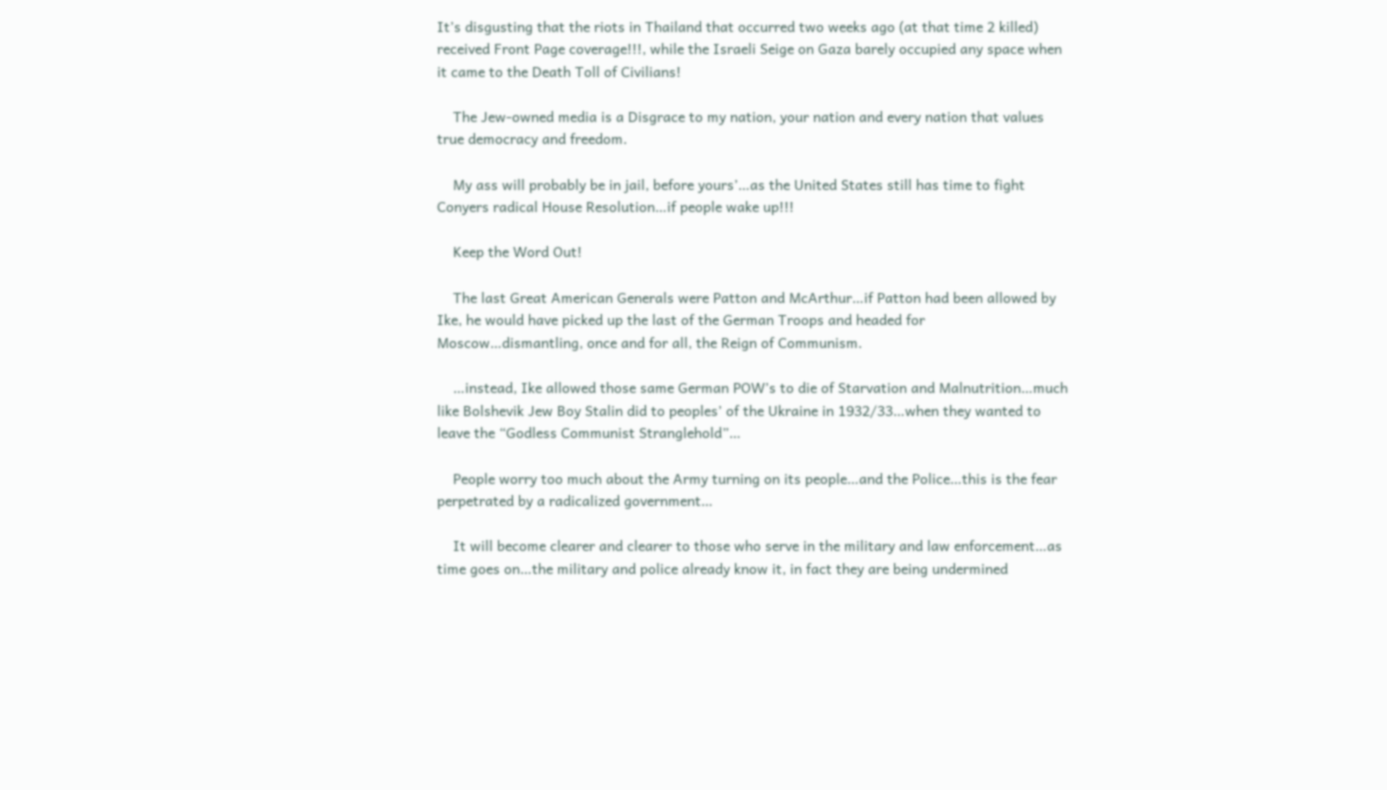It’s disgusting that the riots in Thailand that occurred two weeks ago (at that time 2 killed) received Front Page coverage!!!, while the Israeli Seige on Gaza barely occupied any space when it came to the Death Toll of Civilians!

    The Jew-owned media is a Disgrace to my nation, your nation and every nation that values true democracy and freedom.

    My ass will probably be in jail, before yours’…as the United States still has time to fight Conyers radical House Resolution…if people wake up!!!

    Keep the Word Out!

    The last Great American Generals were Patton and McArthur…if Patton had been allowed by Ike, he would have picked up the last of the German Troops and headed for Moscow…dismantling, once and for all, the Reign of Communism.

    …instead, Ike allowed those same German POW’s to die of Starvation and Malnutrition…much like Bolshevik Jew Boy Stalin did to peoples’ of the Ukraine in 1932/33…when they wanted to leave the “Godless Communist Stranglehold”…

    People worry too much about the Army turning on its people…and the Police…this is the fear perpetrated by a radicalized government…

    It will become clearer and clearer to those who serve in the military and law enforcement…as time goes on…the military and police already know it, in fact they are being undermined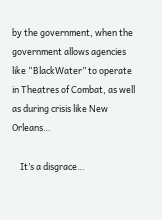by the government, when the government allows agencies like “BlackWater” to operate in Theatres of Combat, as well as during crisis like New Orleans…

    It’s a disgrace…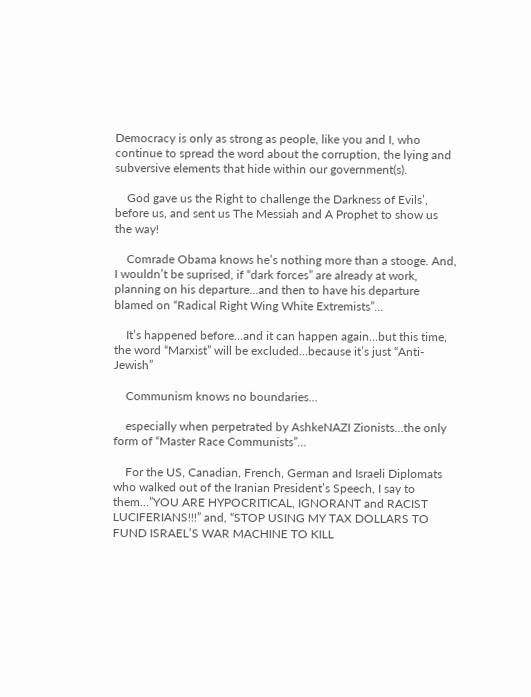Democracy is only as strong as people, like you and I, who continue to spread the word about the corruption, the lying and subversive elements that hide within our government(s).

    God gave us the Right to challenge the Darkness of Evils’, before us, and sent us The Messiah and A Prophet to show us the way!

    Comrade Obama knows he’s nothing more than a stooge. And, I wouldn’t be suprised, if “dark forces” are already at work, planning on his departure…and then to have his departure blamed on “Radical Right Wing White Extremists”…

    It’s happened before…and it can happen again…but this time, the word “Marxist” will be excluded…because it’s just “Anti-Jewish”

    Communism knows no boundaries…

    especially when perpetrated by AshkeNAZI Zionists…the only form of “Master Race Communists”…

    For the US, Canadian, French, German and Israeli Diplomats who walked out of the Iranian President’s Speech, I say to them…”YOU ARE HYPOCRITICAL, IGNORANT and RACIST LUCIFERIANS!!!” and, “STOP USING MY TAX DOLLARS TO FUND ISRAEL’S WAR MACHINE TO KILL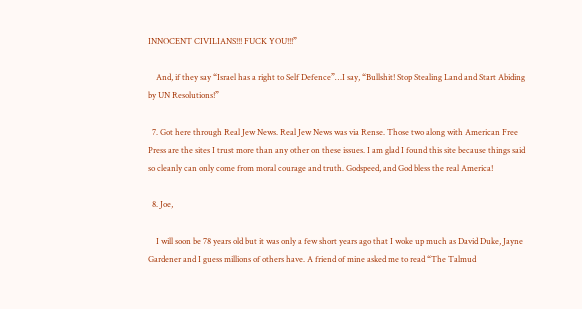INNOCENT CIVILIANS!!! FUCK YOU!!!”

    And, if they say “Israel has a right to Self Defence”…I say, “Bullshit! Stop Stealing Land and Start Abiding by UN Resolutions!”

  7. Got here through Real Jew News. Real Jew News was via Rense. Those two along with American Free Press are the sites I trust more than any other on these issues. I am glad I found this site because things said so cleanly can only come from moral courage and truth. Godspeed, and God bless the real America!

  8. Joe,

    I will soon be 78 years old but it was only a few short years ago that I woke up much as David Duke, Jayne Gardener and I guess millions of others have. A friend of mine asked me to read “The Talmud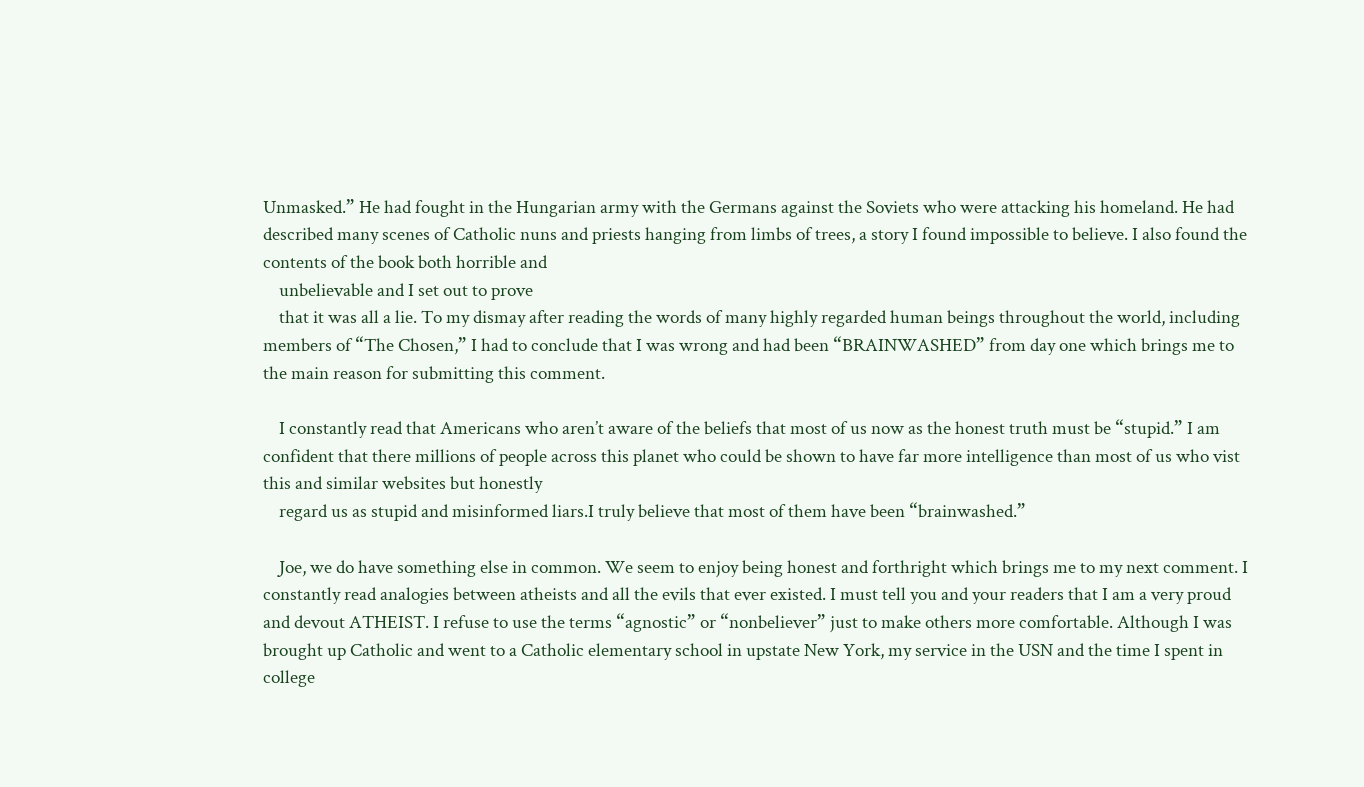Unmasked.” He had fought in the Hungarian army with the Germans against the Soviets who were attacking his homeland. He had described many scenes of Catholic nuns and priests hanging from limbs of trees, a story I found impossible to believe. I also found the contents of the book both horrible and
    unbelievable and I set out to prove
    that it was all a lie. To my dismay after reading the words of many highly regarded human beings throughout the world, including members of “The Chosen,” I had to conclude that I was wrong and had been “BRAINWASHED” from day one which brings me to the main reason for submitting this comment.

    I constantly read that Americans who aren’t aware of the beliefs that most of us now as the honest truth must be “stupid.” I am confident that there millions of people across this planet who could be shown to have far more intelligence than most of us who vist this and similar websites but honestly
    regard us as stupid and misinformed liars.I truly believe that most of them have been “brainwashed.”

    Joe, we do have something else in common. We seem to enjoy being honest and forthright which brings me to my next comment. I constantly read analogies between atheists and all the evils that ever existed. I must tell you and your readers that I am a very proud and devout ATHEIST. I refuse to use the terms “agnostic” or “nonbeliever” just to make others more comfortable. Although I was brought up Catholic and went to a Catholic elementary school in upstate New York, my service in the USN and the time I spent in college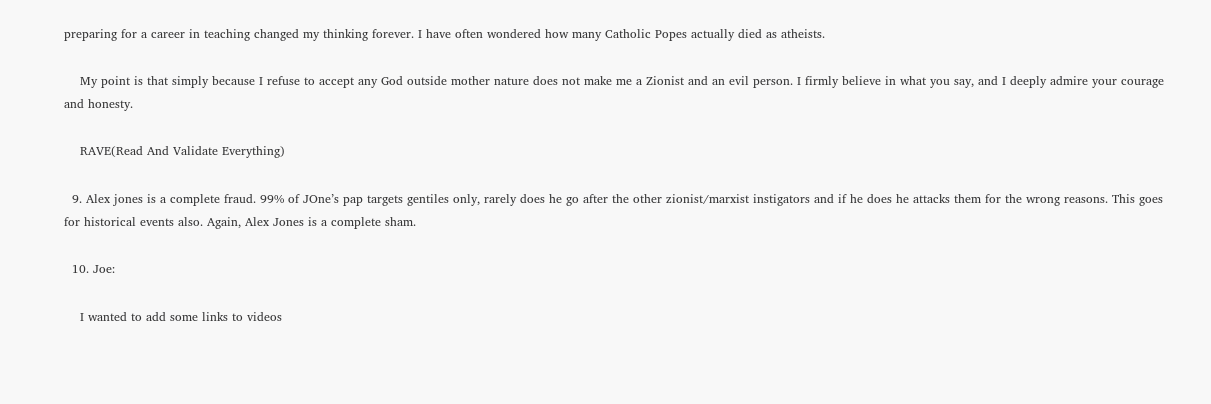preparing for a career in teaching changed my thinking forever. I have often wondered how many Catholic Popes actually died as atheists.

    My point is that simply because I refuse to accept any God outside mother nature does not make me a Zionist and an evil person. I firmly believe in what you say, and I deeply admire your courage and honesty.

    RAVE(Read And Validate Everything)

  9. Alex jones is a complete fraud. 99% of JOne’s pap targets gentiles only, rarely does he go after the other zionist/marxist instigators and if he does he attacks them for the wrong reasons. This goes for historical events also. Again, Alex Jones is a complete sham.

  10. Joe:

    I wanted to add some links to videos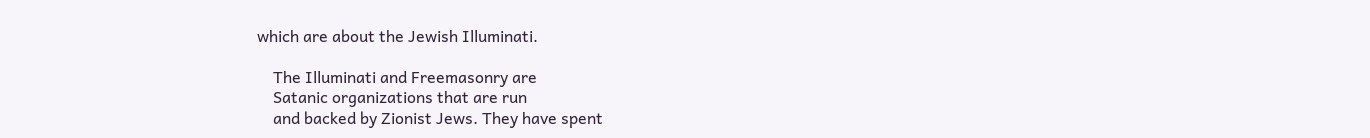which are about the Jewish Illuminati.

    The Illuminati and Freemasonry are
    Satanic organizations that are run
    and backed by Zionist Jews. They have spent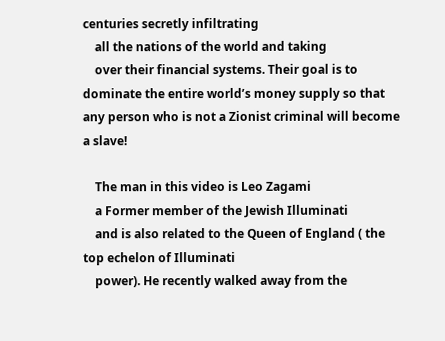centuries secretly infiltrating
    all the nations of the world and taking
    over their financial systems. Their goal is to dominate the entire world’s money supply so that any person who is not a Zionist criminal will become a slave!

    The man in this video is Leo Zagami
    a Former member of the Jewish Illuminati
    and is also related to the Queen of England ( the top echelon of Illuminati
    power). He recently walked away from the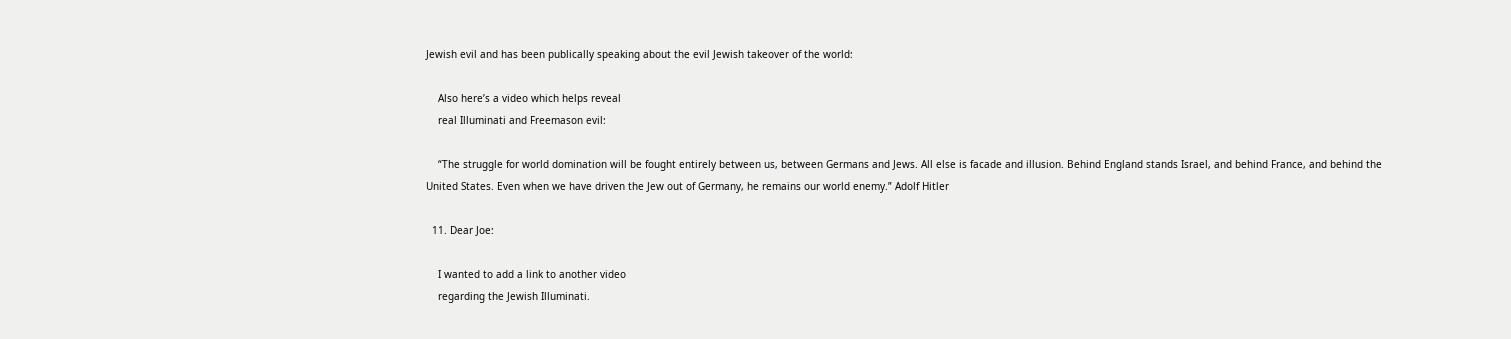Jewish evil and has been publically speaking about the evil Jewish takeover of the world:

    Also here’s a video which helps reveal
    real Illuminati and Freemason evil:

    “The struggle for world domination will be fought entirely between us, between Germans and Jews. All else is facade and illusion. Behind England stands Israel, and behind France, and behind the United States. Even when we have driven the Jew out of Germany, he remains our world enemy.” Adolf Hitler

  11. Dear Joe:

    I wanted to add a link to another video
    regarding the Jewish Illuminati.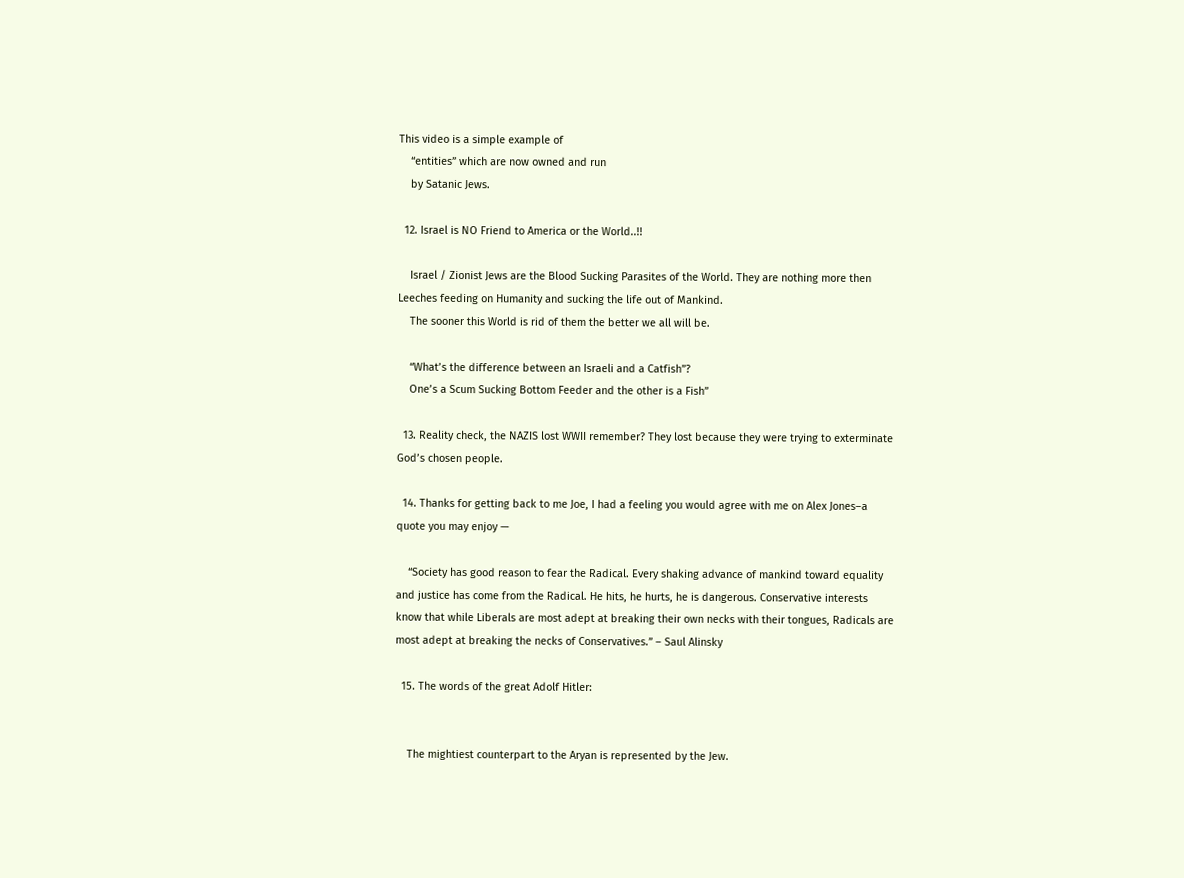This video is a simple example of
    “entities” which are now owned and run
    by Satanic Jews.

  12. Israel is NO Friend to America or the World..!!

    Israel / Zionist Jews are the Blood Sucking Parasites of the World. They are nothing more then Leeches feeding on Humanity and sucking the life out of Mankind.
    The sooner this World is rid of them the better we all will be.

    “What’s the difference between an Israeli and a Catfish”?
    One’s a Scum Sucking Bottom Feeder and the other is a Fish”

  13. Reality check, the NAZIS lost WWII remember? They lost because they were trying to exterminate God’s chosen people.

  14. Thanks for getting back to me Joe, I had a feeling you would agree with me on Alex Jones–a quote you may enjoy —

    “Society has good reason to fear the Radical. Every shaking advance of mankind toward equality and justice has come from the Radical. He hits, he hurts, he is dangerous. Conservative interests know that while Liberals are most adept at breaking their own necks with their tongues, Radicals are most adept at breaking the necks of Conservatives.” – Saul Alinsky

  15. The words of the great Adolf Hitler:


    The mightiest counterpart to the Aryan is represented by the Jew.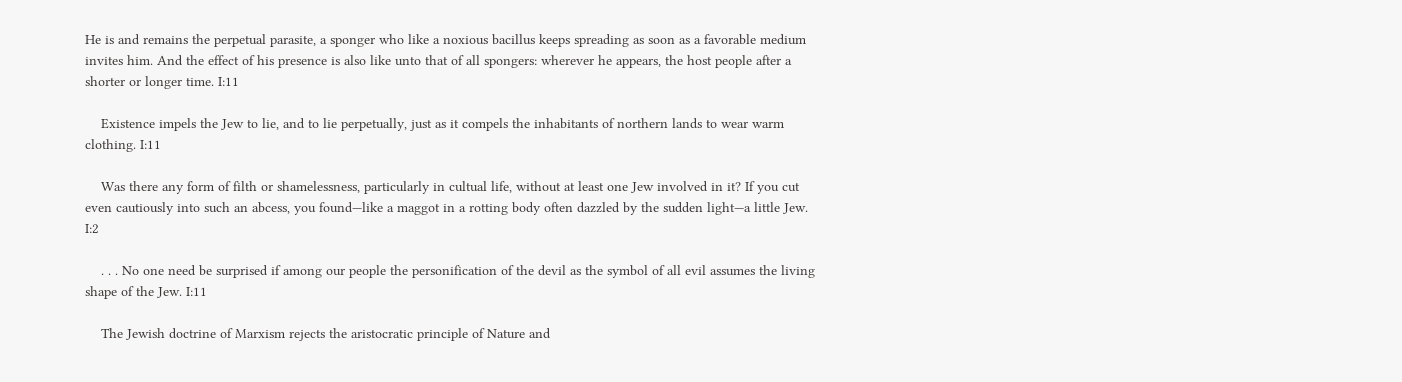He is and remains the perpetual parasite, a sponger who like a noxious bacillus keeps spreading as soon as a favorable medium invites him. And the effect of his presence is also like unto that of all spongers: wherever he appears, the host people after a shorter or longer time. I:11

    Existence impels the Jew to lie, and to lie perpetually, just as it compels the inhabitants of northern lands to wear warm clothing. I:11

    Was there any form of filth or shamelessness, particularly in cultual life, without at least one Jew involved in it? If you cut even cautiously into such an abcess, you found—like a maggot in a rotting body often dazzled by the sudden light—a little Jew. I:2

    . . . No one need be surprised if among our people the personification of the devil as the symbol of all evil assumes the living shape of the Jew. I:11

    The Jewish doctrine of Marxism rejects the aristocratic principle of Nature and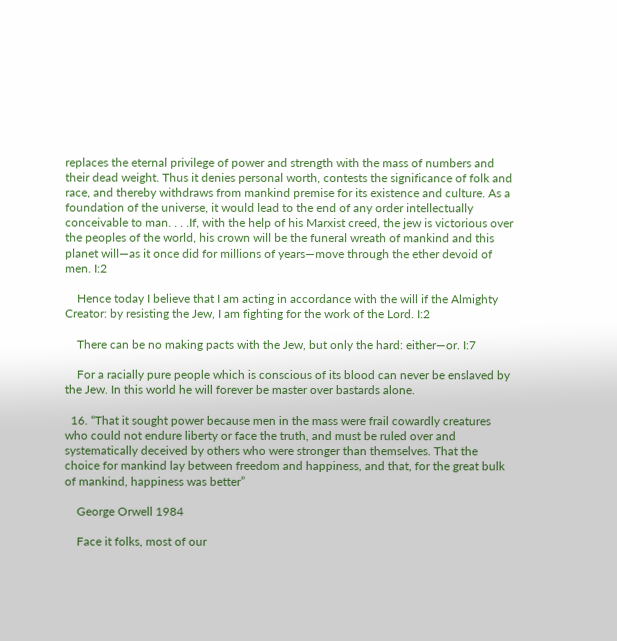replaces the eternal privilege of power and strength with the mass of numbers and their dead weight. Thus it denies personal worth, contests the significance of folk and race, and thereby withdraws from mankind premise for its existence and culture. As a foundation of the universe, it would lead to the end of any order intellectually conceivable to man. . . .If, with the help of his Marxist creed, the jew is victorious over the peoples of the world, his crown will be the funeral wreath of mankind and this planet will—as it once did for millions of years—move through the ether devoid of men. I:2

    Hence today I believe that I am acting in accordance with the will if the Almighty Creator: by resisting the Jew, I am fighting for the work of the Lord. I:2

    There can be no making pacts with the Jew, but only the hard: either—or. I:7

    For a racially pure people which is conscious of its blood can never be enslaved by the Jew. In this world he will forever be master over bastards alone.

  16. “That it sought power because men in the mass were frail cowardly creatures who could not endure liberty or face the truth, and must be ruled over and systematically deceived by others who were stronger than themselves. That the choice for mankind lay between freedom and happiness, and that, for the great bulk of mankind, happiness was better”

    George Orwell 1984

    Face it folks, most of our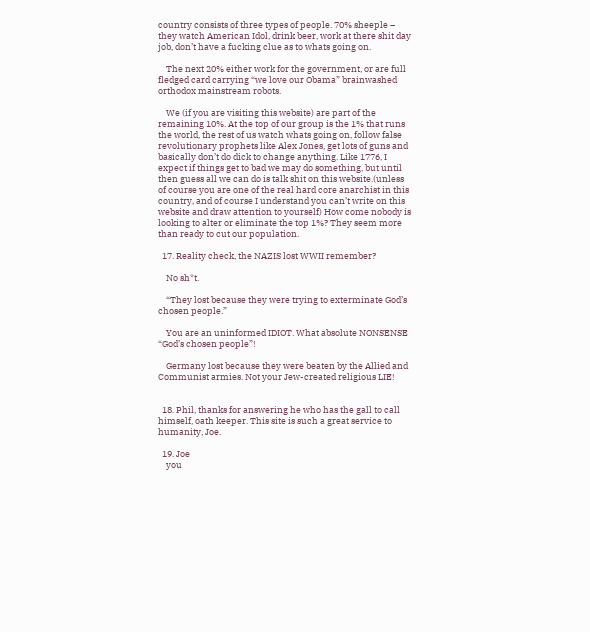country consists of three types of people. 70% sheeple – they watch American Idol, drink beer, work at there shit day job, don’t have a fucking clue as to whats going on.

    The next 20% either work for the government, or are full fledged card carrying “we love our Obama” brainwashed orthodox mainstream robots.

    We (if you are visiting this website) are part of the remaining 10%. At the top of our group is the 1% that runs the world, the rest of us watch whats going on, follow false revolutionary prophets like Alex Jones, get lots of guns and basically don’t do dick to change anything. Like 1776, I expect if things get to bad we may do something, but until then guess all we can do is talk shit on this website.(unless of course you are one of the real hard core anarchist in this country, and of course I understand you can’t write on this website and draw attention to yourself) How come nobody is looking to alter or eliminate the top 1%? They seem more than ready to cut our population.

  17. Reality check, the NAZIS lost WWII remember?

    No sh*t.

    “They lost because they were trying to exterminate God’s chosen people.”

    You are an uninformed IDIOT. What absolute NONSENSE “God’s chosen people”!

    Germany lost because they were beaten by the Allied and Communist armies. Not your Jew-created religious LIE!


  18. Phil, thanks for answering he who has the gall to call himself, oath keeper. This site is such a great service to humanity, Joe.

  19. Joe
    you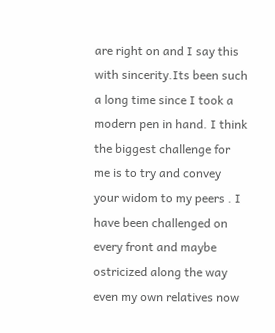are right on and I say this with sincerity.Its been such a long time since I took a modern pen in hand. I think the biggest challenge for me is to try and convey your widom to my peers . I have been challenged on every front and maybe ostricized along the way even my own relatives now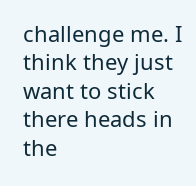challenge me. I think they just want to stick there heads in the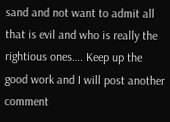sand and not want to admit all that is evil and who is really the rightious ones…. Keep up the good work and I will post another comment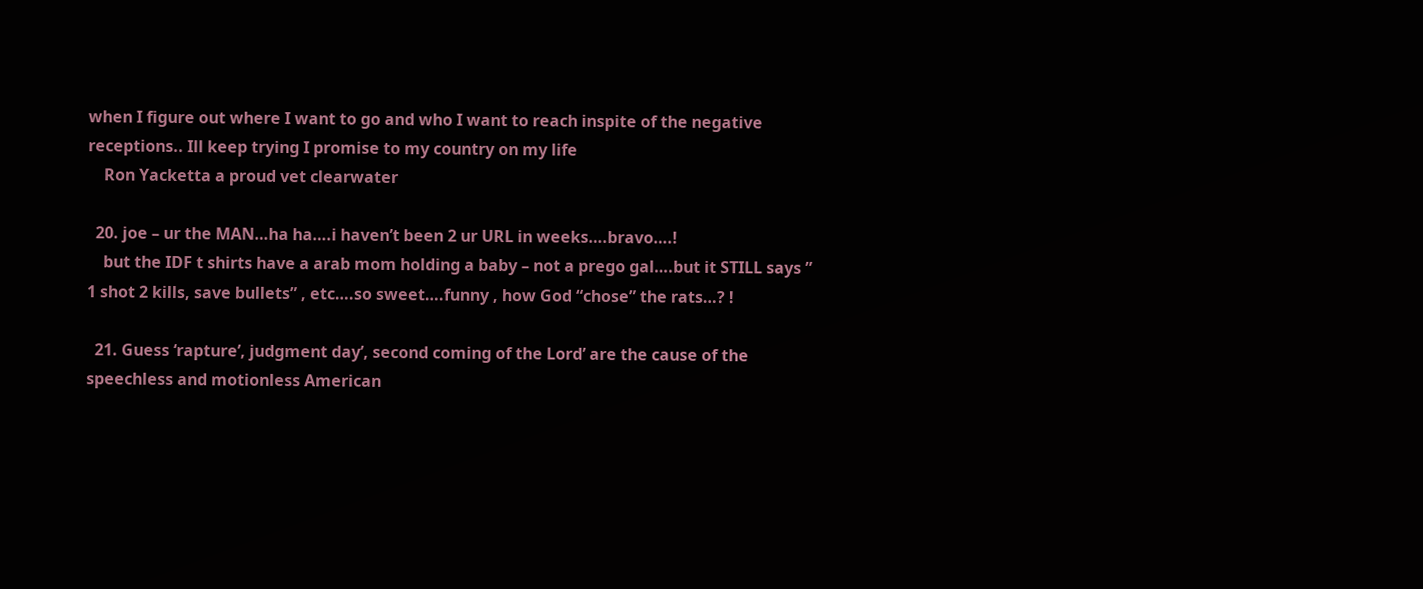when I figure out where I want to go and who I want to reach inspite of the negative receptions.. Ill keep trying I promise to my country on my life
    Ron Yacketta a proud vet clearwater

  20. joe – ur the MAN…ha ha….i haven’t been 2 ur URL in weeks….bravo….!
    but the IDF t shirts have a arab mom holding a baby – not a prego gal….but it STILL says ” 1 shot 2 kills, save bullets” , etc….so sweet….funny , how God “chose” the rats…? !

  21. Guess ‘rapture’, judgment day’, second coming of the Lord’ are the cause of the speechless and motionless American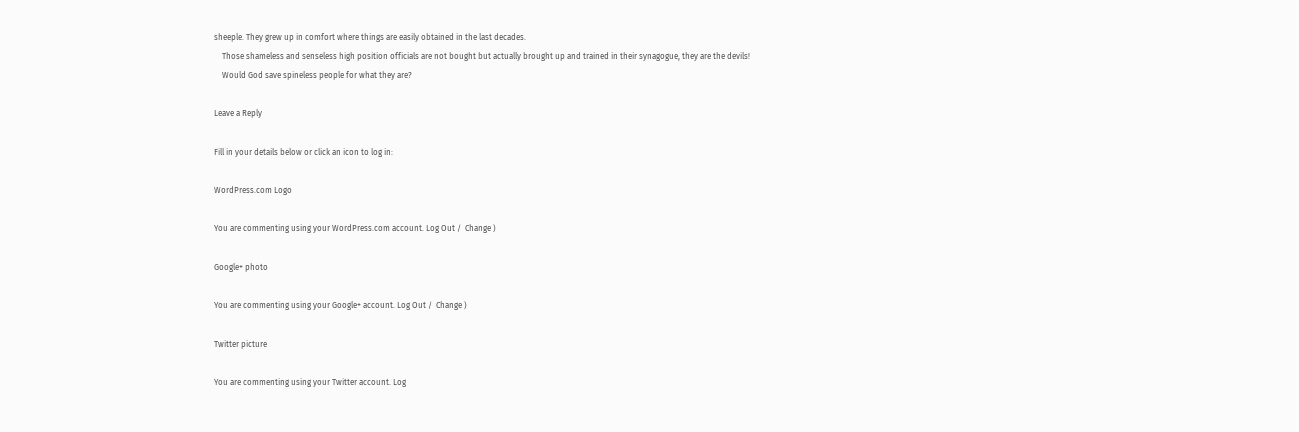sheeple. They grew up in comfort where things are easily obtained in the last decades.
    Those shameless and senseless high position officials are not bought but actually brought up and trained in their synagogue, they are the devils!
    Would God save spineless people for what they are?

Leave a Reply

Fill in your details below or click an icon to log in:

WordPress.com Logo

You are commenting using your WordPress.com account. Log Out /  Change )

Google+ photo

You are commenting using your Google+ account. Log Out /  Change )

Twitter picture

You are commenting using your Twitter account. Log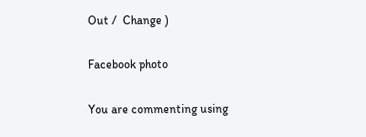Out /  Change )

Facebook photo

You are commenting using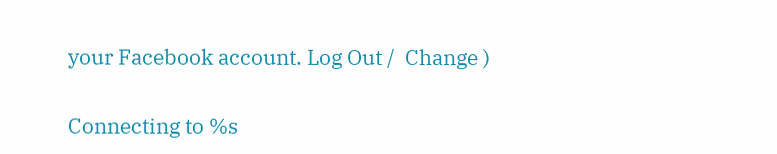your Facebook account. Log Out /  Change )


Connecting to %s